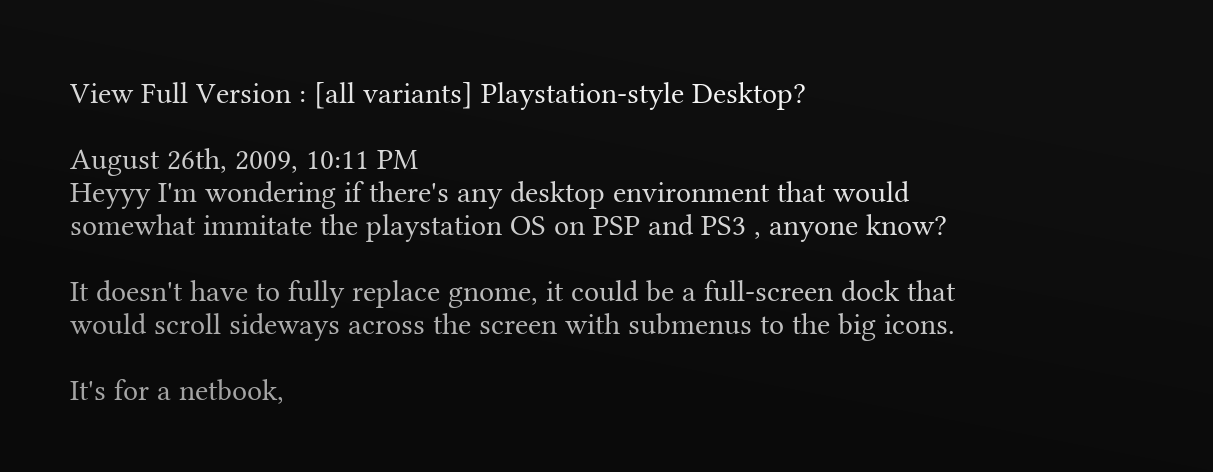View Full Version : [all variants] Playstation-style Desktop?

August 26th, 2009, 10:11 PM
Heyyy I'm wondering if there's any desktop environment that would somewhat immitate the playstation OS on PSP and PS3 , anyone know?

It doesn't have to fully replace gnome, it could be a full-screen dock that would scroll sideways across the screen with submenus to the big icons.

It's for a netbook,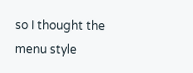so I thought the menu style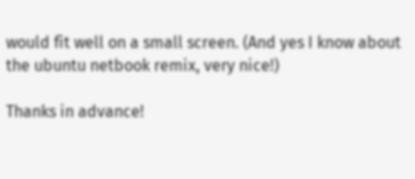would fit well on a small screen. (And yes I know about the ubuntu netbook remix, very nice!)

Thanks in advance!